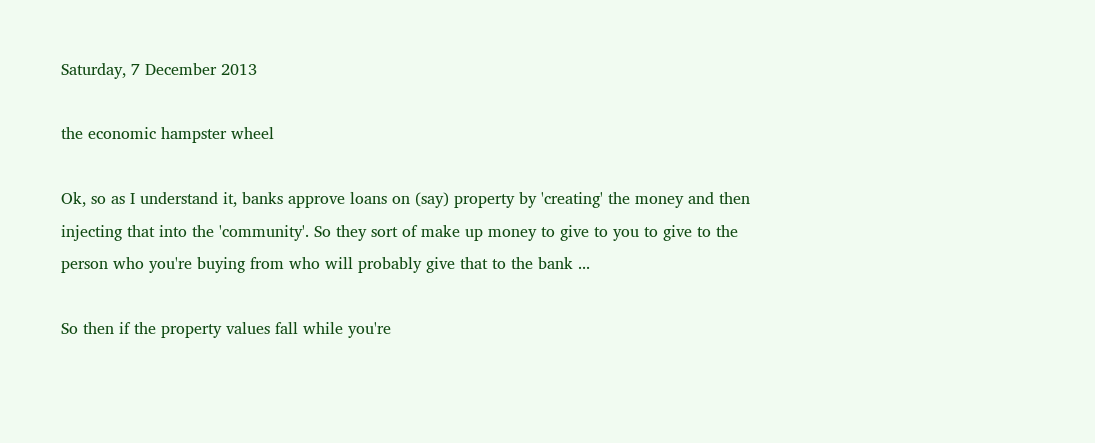Saturday, 7 December 2013

the economic hampster wheel

Ok, so as I understand it, banks approve loans on (say) property by 'creating' the money and then injecting that into the 'community'. So they sort of make up money to give to you to give to the person who you're buying from who will probably give that to the bank ...

So then if the property values fall while you're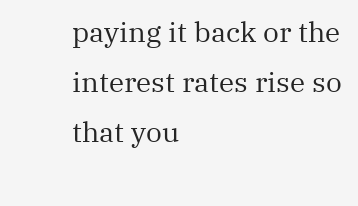paying it back or the interest rates rise so that you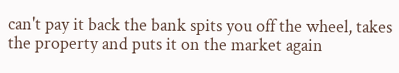can't pay it back the bank spits you off the wheel, takes the property and puts it on the market again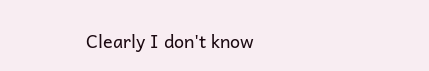Clearly I don't know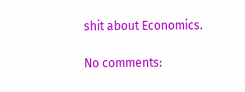shit about Economics.

No comments: